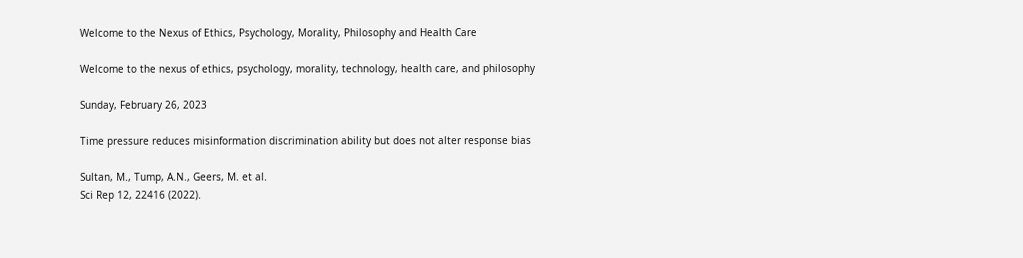Welcome to the Nexus of Ethics, Psychology, Morality, Philosophy and Health Care

Welcome to the nexus of ethics, psychology, morality, technology, health care, and philosophy

Sunday, February 26, 2023

Time pressure reduces misinformation discrimination ability but does not alter response bias

Sultan, M., Tump, A.N., Geers, M. et al.
Sci Rep 12, 22416 (2022).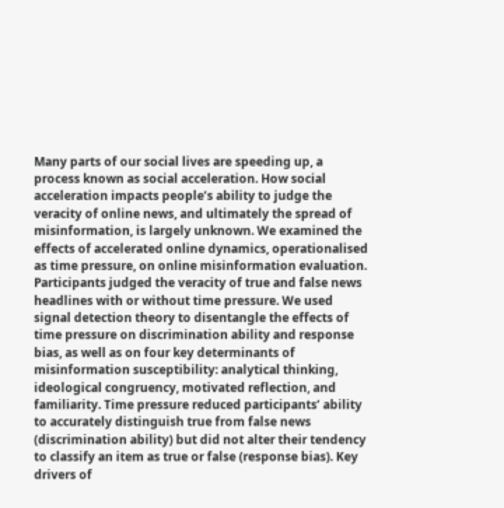Many parts of our social lives are speeding up, a process known as social acceleration. How social acceleration impacts people’s ability to judge the veracity of online news, and ultimately the spread of misinformation, is largely unknown. We examined the effects of accelerated online dynamics, operationalised as time pressure, on online misinformation evaluation. Participants judged the veracity of true and false news headlines with or without time pressure. We used signal detection theory to disentangle the effects of time pressure on discrimination ability and response bias, as well as on four key determinants of misinformation susceptibility: analytical thinking, ideological congruency, motivated reflection, and familiarity. Time pressure reduced participants’ ability to accurately distinguish true from false news (discrimination ability) but did not alter their tendency to classify an item as true or false (response bias). Key drivers of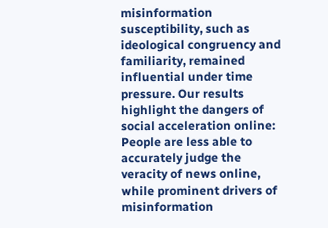misinformation susceptibility, such as ideological congruency and familiarity, remained influential under time pressure. Our results highlight the dangers of social acceleration online: People are less able to accurately judge the veracity of news online, while prominent drivers of misinformation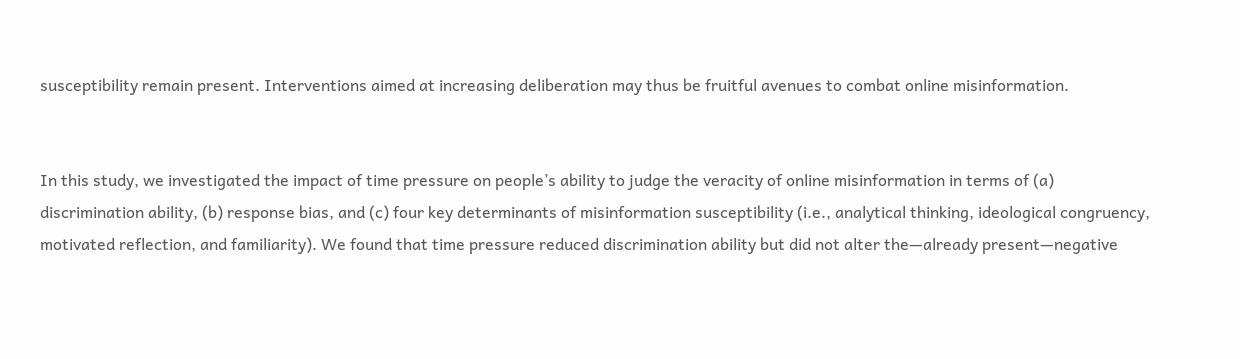susceptibility remain present. Interventions aimed at increasing deliberation may thus be fruitful avenues to combat online misinformation.


In this study, we investigated the impact of time pressure on people’s ability to judge the veracity of online misinformation in terms of (a) discrimination ability, (b) response bias, and (c) four key determinants of misinformation susceptibility (i.e., analytical thinking, ideological congruency, motivated reflection, and familiarity). We found that time pressure reduced discrimination ability but did not alter the—already present—negative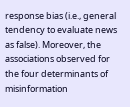response bias (i.e., general tendency to evaluate news as false). Moreover, the associations observed for the four determinants of misinformation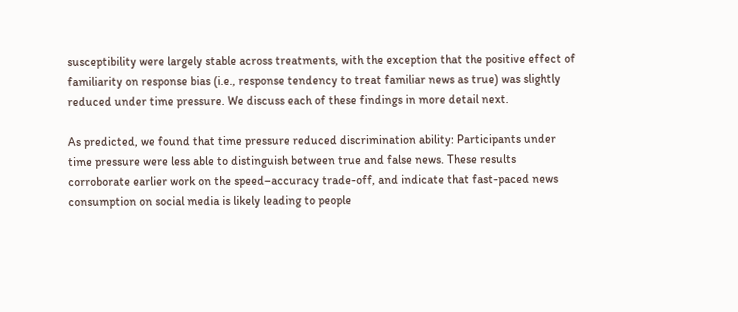susceptibility were largely stable across treatments, with the exception that the positive effect of familiarity on response bias (i.e., response tendency to treat familiar news as true) was slightly reduced under time pressure. We discuss each of these findings in more detail next.

As predicted, we found that time pressure reduced discrimination ability: Participants under time pressure were less able to distinguish between true and false news. These results corroborate earlier work on the speed–accuracy trade-off, and indicate that fast-paced news consumption on social media is likely leading to people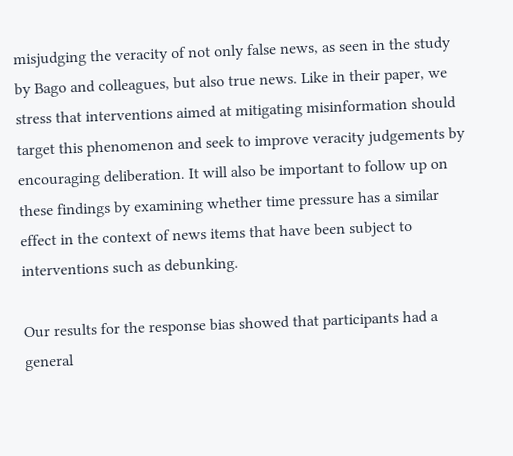misjudging the veracity of not only false news, as seen in the study by Bago and colleagues, but also true news. Like in their paper, we stress that interventions aimed at mitigating misinformation should target this phenomenon and seek to improve veracity judgements by encouraging deliberation. It will also be important to follow up on these findings by examining whether time pressure has a similar effect in the context of news items that have been subject to interventions such as debunking.

Our results for the response bias showed that participants had a general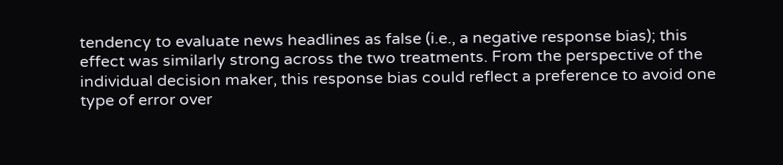tendency to evaluate news headlines as false (i.e., a negative response bias); this effect was similarly strong across the two treatments. From the perspective of the individual decision maker, this response bias could reflect a preference to avoid one type of error over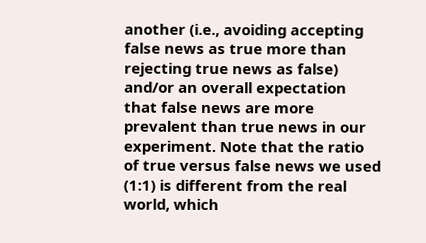another (i.e., avoiding accepting false news as true more than rejecting true news as false) and/or an overall expectation that false news are more prevalent than true news in our experiment. Note that the ratio of true versus false news we used (1:1) is different from the real world, which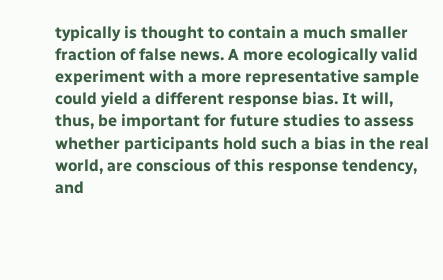typically is thought to contain a much smaller fraction of false news. A more ecologically valid experiment with a more representative sample could yield a different response bias. It will, thus, be important for future studies to assess whether participants hold such a bias in the real world, are conscious of this response tendency, and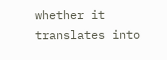whether it translates into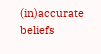(in)accurate beliefs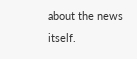about the news itself.